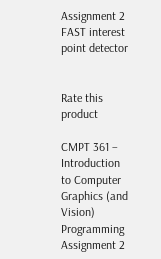Assignment 2 FAST interest point detector


Rate this product

CMPT 361 – Introduction to Computer Graphics (and Vision)
Programming Assignment 2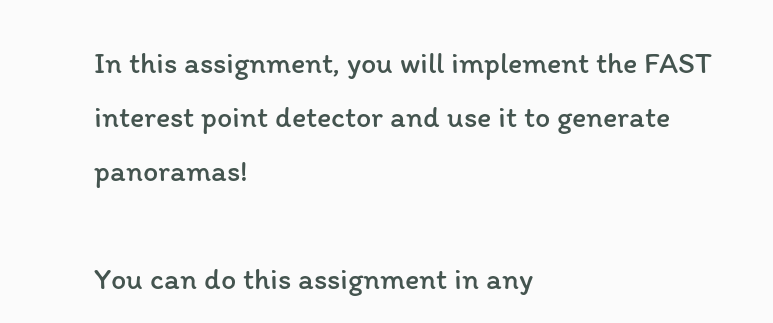In this assignment, you will implement the FAST interest point detector and use it to generate panoramas!

You can do this assignment in any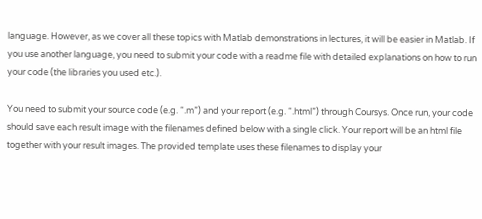language. However, as we cover all these topics with Matlab demonstrations in lectures, it will be easier in Matlab. If you use another language, you need to submit your code with a readme file with detailed explanations on how to run your code (the libraries you used etc.).

You need to submit your source code (e.g. “.m”) and your report (e.g. “.html”) through Coursys. Once run, your code should save each result image with the filenames defined below with a single click. Your report will be an html file together with your result images. The provided template uses these filenames to display your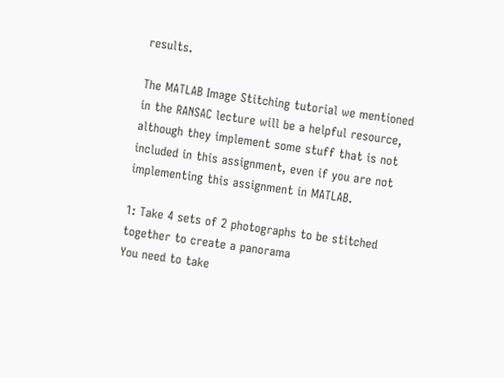results.

The MATLAB Image Stitching tutorial we mentioned in the RANSAC lecture will be a helpful resource, although they implement some stuff that is not included in this assignment, even if you are not implementing this assignment in MATLAB.

1: Take 4 sets of 2 photographs to be stitched together to create a panorama
You need to take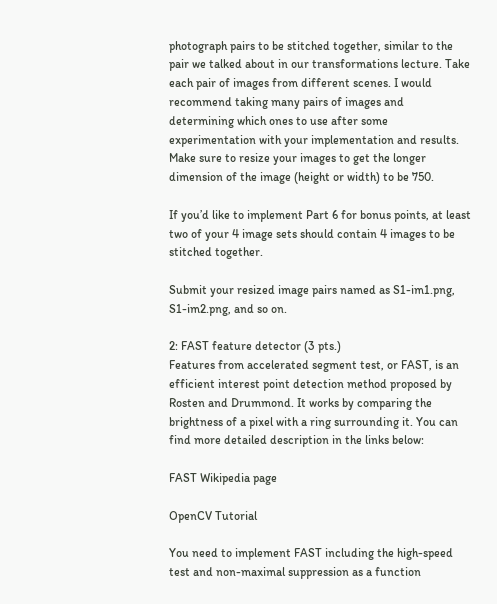photograph pairs to be stitched together, similar to the pair we talked about in our transformations lecture. Take each pair of images from different scenes. I would recommend taking many pairs of images and determining which ones to use after some experimentation with your implementation and results. Make sure to resize your images to get the longer dimension of the image (height or width) to be 750.

If you’d like to implement Part 6 for bonus points, at least two of your 4 image sets should contain 4 images to be stitched together.

Submit your resized image pairs named as S1-im1.png, S1-im2.png, and so on.

2: FAST feature detector (3 pts.)
Features from accelerated segment test, or FAST, is an efficient interest point detection method proposed by Rosten and Drummond. It works by comparing the brightness of a pixel with a ring surrounding it. You can find more detailed description in the links below:

FAST Wikipedia page

OpenCV Tutorial

You need to implement FAST including the high-speed test and non-maximal suppression as a function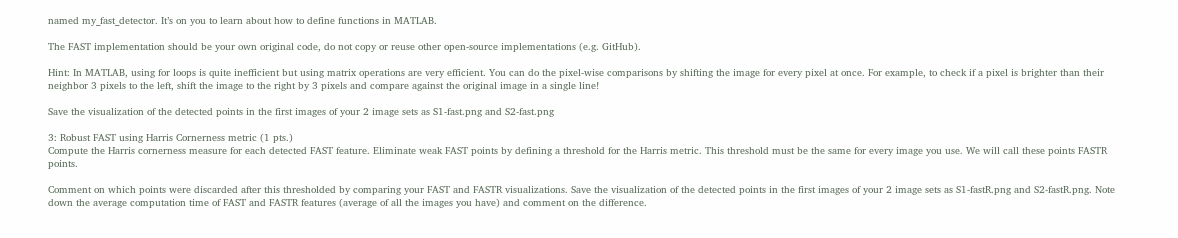named my_fast_detector. It’s on you to learn about how to define functions in MATLAB.

The FAST implementation should be your own original code, do not copy or reuse other open-source implementations (e.g. GitHub).

Hint: In MATLAB, using for loops is quite inefficient but using matrix operations are very efficient. You can do the pixel-wise comparisons by shifting the image for every pixel at once. For example, to check if a pixel is brighter than their neighbor 3 pixels to the left, shift the image to the right by 3 pixels and compare against the original image in a single line!

Save the visualization of the detected points in the first images of your 2 image sets as S1-fast.png and S2-fast.png

3: Robust FAST using Harris Cornerness metric (1 pts.)
Compute the Harris cornerness measure for each detected FAST feature. Eliminate weak FAST points by defining a threshold for the Harris metric. This threshold must be the same for every image you use. We will call these points FASTR points.

Comment on which points were discarded after this thresholded by comparing your FAST and FASTR visualizations. Save the visualization of the detected points in the first images of your 2 image sets as S1-fastR.png and S2-fastR.png. Note down the average computation time of FAST and FASTR features (average of all the images you have) and comment on the difference.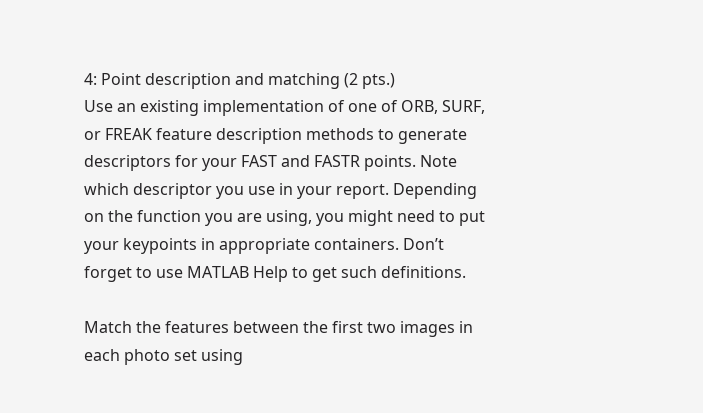4: Point description and matching (2 pts.)
Use an existing implementation of one of ORB, SURF, or FREAK feature description methods to generate descriptors for your FAST and FASTR points. Note which descriptor you use in your report. Depending on the function you are using, you might need to put your keypoints in appropriate containers. Don’t forget to use MATLAB Help to get such definitions.

Match the features between the first two images in each photo set using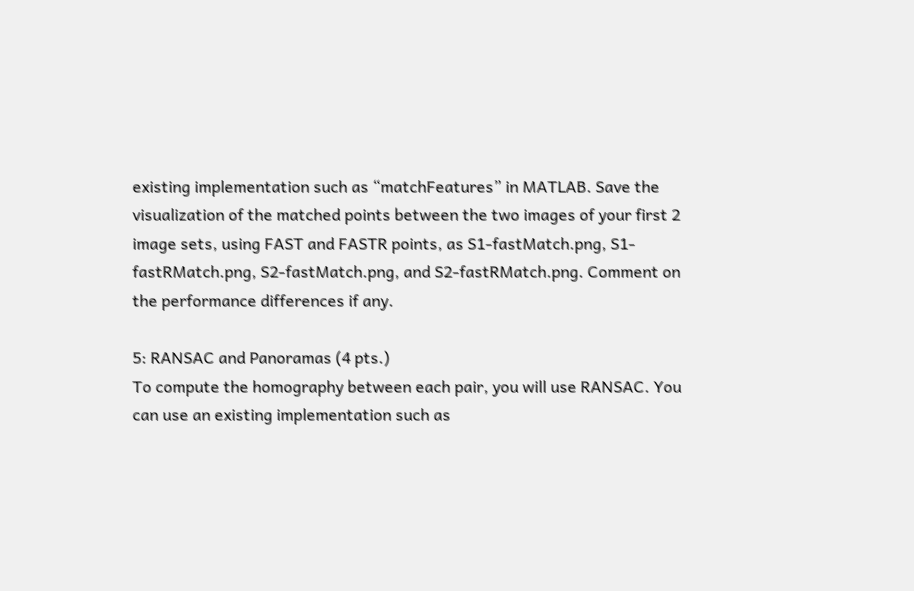existing implementation such as “matchFeatures” in MATLAB. Save the visualization of the matched points between the two images of your first 2 image sets, using FAST and FASTR points, as S1-fastMatch.png, S1-fastRMatch.png, S2-fastMatch.png, and S2-fastRMatch.png. Comment on the performance differences if any.

5: RANSAC and Panoramas (4 pts.)
To compute the homography between each pair, you will use RANSAC. You can use an existing implementation such as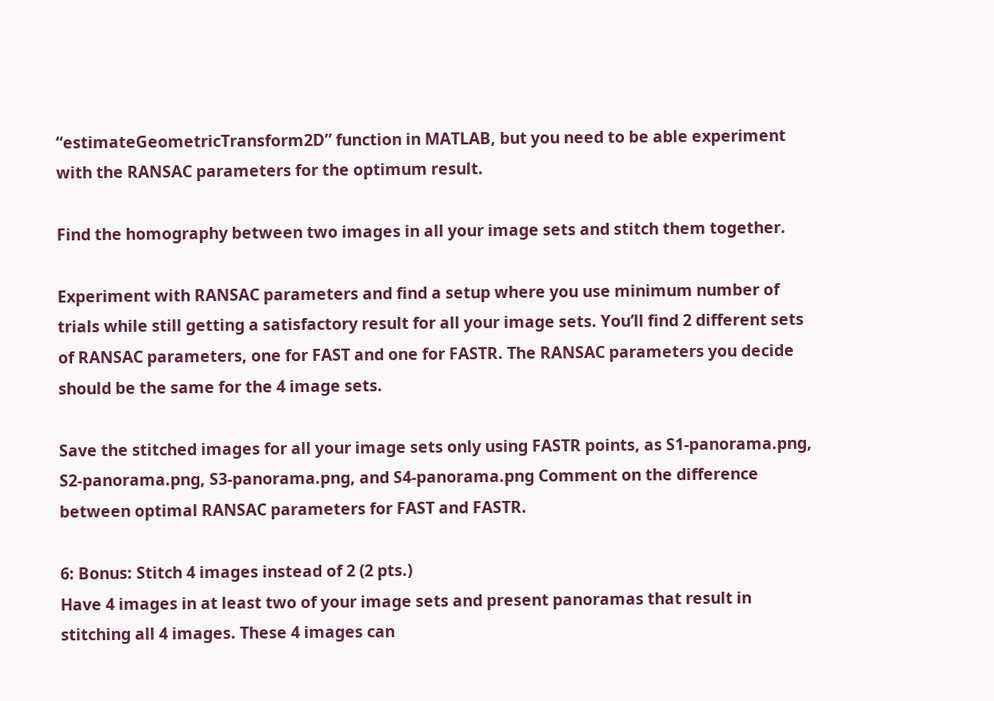“estimateGeometricTransform2D” function in MATLAB, but you need to be able experiment with the RANSAC parameters for the optimum result.

Find the homography between two images in all your image sets and stitch them together.

Experiment with RANSAC parameters and find a setup where you use minimum number of trials while still getting a satisfactory result for all your image sets. You’ll find 2 different sets of RANSAC parameters, one for FAST and one for FASTR. The RANSAC parameters you decide should be the same for the 4 image sets.

Save the stitched images for all your image sets only using FASTR points, as S1-panorama.png, S2-panorama.png, S3-panorama.png, and S4-panorama.png Comment on the difference between optimal RANSAC parameters for FAST and FASTR.

6: Bonus: Stitch 4 images instead of 2 (2 pts.)
Have 4 images in at least two of your image sets and present panoramas that result in stitching all 4 images. These 4 images can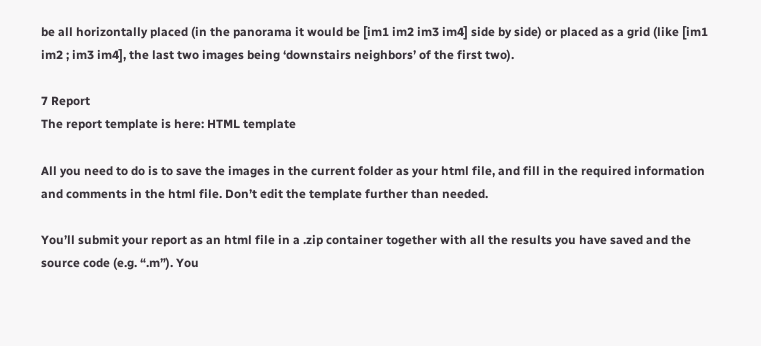be all horizontally placed (in the panorama it would be [im1 im2 im3 im4] side by side) or placed as a grid (like [im1 im2 ; im3 im4], the last two images being ‘downstairs neighbors’ of the first two).

7 Report
The report template is here: HTML template

All you need to do is to save the images in the current folder as your html file, and fill in the required information and comments in the html file. Don’t edit the template further than needed.

You’ll submit your report as an html file in a .zip container together with all the results you have saved and the source code (e.g. “.m”). You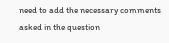need to add the necessary comments asked in the question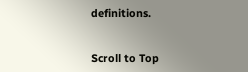definitions.


Scroll to Top